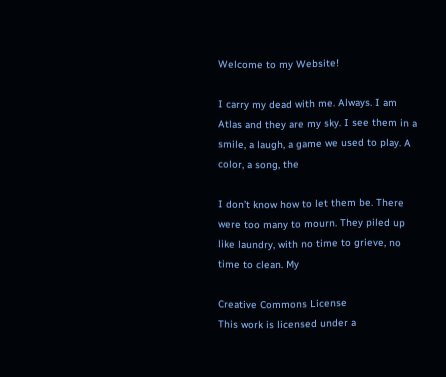Welcome to my Website!

I carry my dead with me. Always. I am Atlas and they are my sky. I see them in a smile, a laugh, a game we used to play. A color, a song, the

I don’t know how to let them be. There were too many to mourn. They piled up like laundry, with no time to grieve, no time to clean. My

Creative Commons License
This work is licensed under a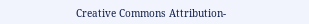Creative Commons Attribution-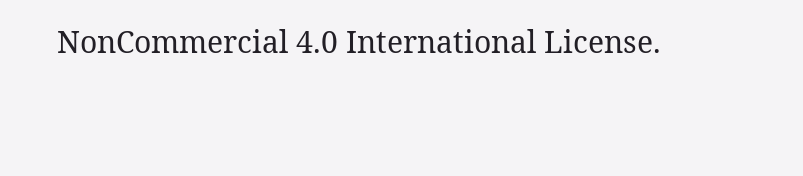NonCommercial 4.0 International License.